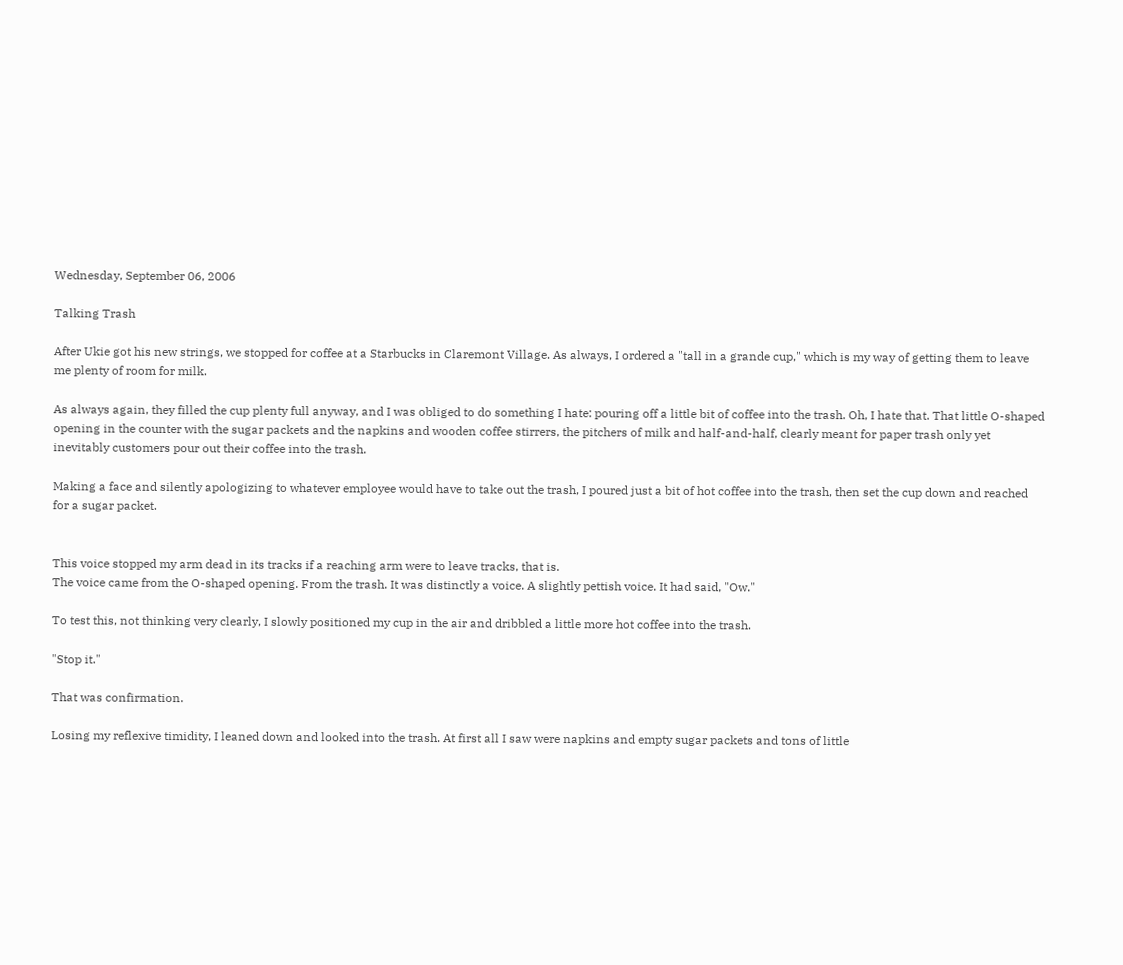Wednesday, September 06, 2006

Talking Trash

After Ukie got his new strings, we stopped for coffee at a Starbucks in Claremont Village. As always, I ordered a "tall in a grande cup," which is my way of getting them to leave me plenty of room for milk.

As always again, they filled the cup plenty full anyway, and I was obliged to do something I hate: pouring off a little bit of coffee into the trash. Oh, I hate that. That little O-shaped opening in the counter with the sugar packets and the napkins and wooden coffee stirrers, the pitchers of milk and half-and-half, clearly meant for paper trash only yet inevitably customers pour out their coffee into the trash.

Making a face and silently apologizing to whatever employee would have to take out the trash, I poured just a bit of hot coffee into the trash, then set the cup down and reached for a sugar packet.


This voice stopped my arm dead in its tracks if a reaching arm were to leave tracks, that is.
The voice came from the O-shaped opening. From the trash. It was distinctly a voice. A slightly pettish voice. It had said, "Ow."

To test this, not thinking very clearly, I slowly positioned my cup in the air and dribbled a little more hot coffee into the trash.

"Stop it."

That was confirmation.

Losing my reflexive timidity, I leaned down and looked into the trash. At first all I saw were napkins and empty sugar packets and tons of little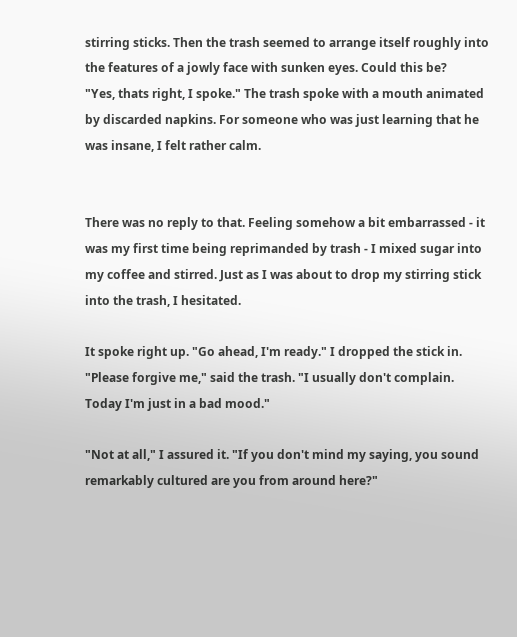stirring sticks. Then the trash seemed to arrange itself roughly into the features of a jowly face with sunken eyes. Could this be?
"Yes, thats right, I spoke." The trash spoke with a mouth animated by discarded napkins. For someone who was just learning that he was insane, I felt rather calm.


There was no reply to that. Feeling somehow a bit embarrassed - it was my first time being reprimanded by trash - I mixed sugar into my coffee and stirred. Just as I was about to drop my stirring stick into the trash, I hesitated.

It spoke right up. "Go ahead, I'm ready." I dropped the stick in. "Please forgive me," said the trash. "I usually don't complain. Today I'm just in a bad mood."

"Not at all," I assured it. "If you don't mind my saying, you sound remarkably cultured are you from around here?"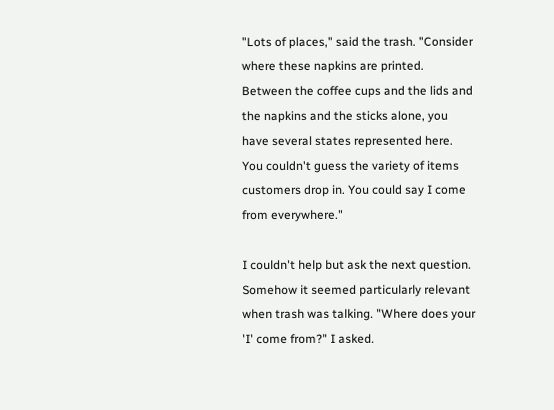"Lots of places," said the trash. "Consider where these napkins are printed. Between the coffee cups and the lids and the napkins and the sticks alone, you have several states represented here. You couldn't guess the variety of items customers drop in. You could say I come from everywhere."

I couldn't help but ask the next question. Somehow it seemed particularly relevant when trash was talking. "Where does your 'I' come from?" I asked.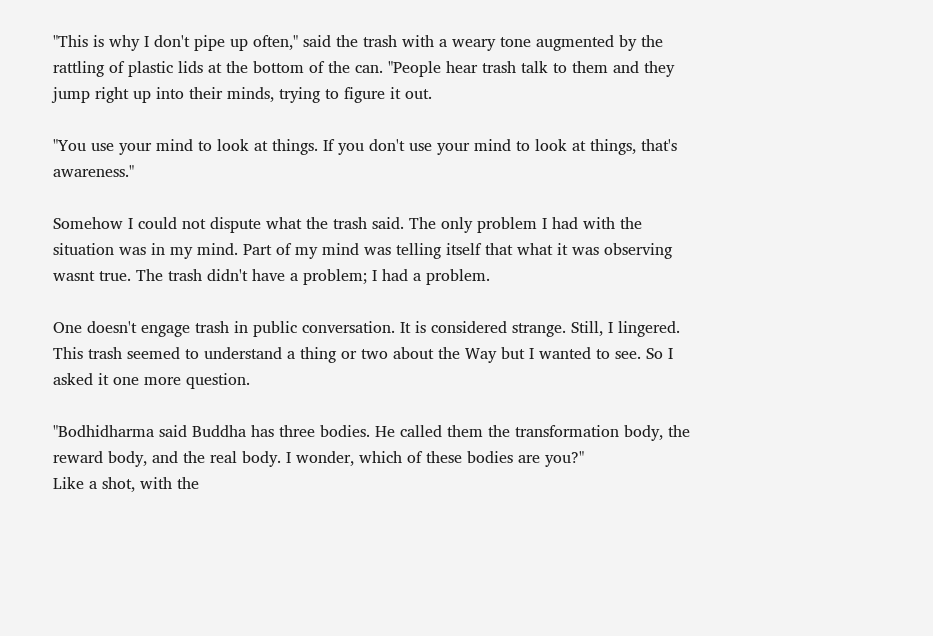"This is why I don't pipe up often," said the trash with a weary tone augmented by the rattling of plastic lids at the bottom of the can. "People hear trash talk to them and they jump right up into their minds, trying to figure it out.

"You use your mind to look at things. If you don't use your mind to look at things, that's awareness."

Somehow I could not dispute what the trash said. The only problem I had with the situation was in my mind. Part of my mind was telling itself that what it was observing wasnt true. The trash didn't have a problem; I had a problem.

One doesn't engage trash in public conversation. It is considered strange. Still, I lingered. This trash seemed to understand a thing or two about the Way but I wanted to see. So I asked it one more question.

"Bodhidharma said Buddha has three bodies. He called them the transformation body, the reward body, and the real body. I wonder, which of these bodies are you?"
Like a shot, with the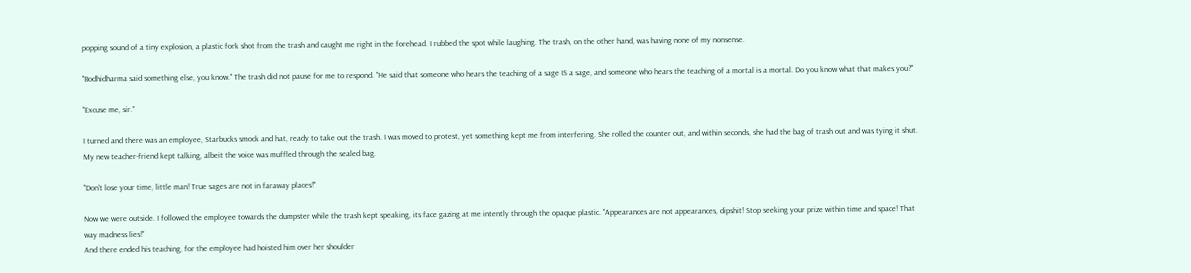popping sound of a tiny explosion, a plastic fork shot from the trash and caught me right in the forehead. I rubbed the spot while laughing. The trash, on the other hand, was having none of my nonsense.

"Bodhidharma said something else, you know." The trash did not pause for me to respond. "He said that someone who hears the teaching of a sage IS a sage, and someone who hears the teaching of a mortal is a mortal. Do you know what that makes you?"

"Excuse me, sir."

I turned and there was an employee, Starbucks smock and hat, ready to take out the trash. I was moved to protest, yet something kept me from interfering. She rolled the counter out, and within seconds, she had the bag of trash out and was tying it shut. My new teacher-friend kept talking, albeit the voice was muffled through the sealed bag.

"Don't lose your time, little man! True sages are not in faraway places!"

Now we were outside. I followed the employee towards the dumpster while the trash kept speaking, its face gazing at me intently through the opaque plastic. "Appearances are not appearances, dipshit! Stop seeking your prize within time and space! That way madness lies!"
And there ended his teaching, for the employee had hoisted him over her shoulder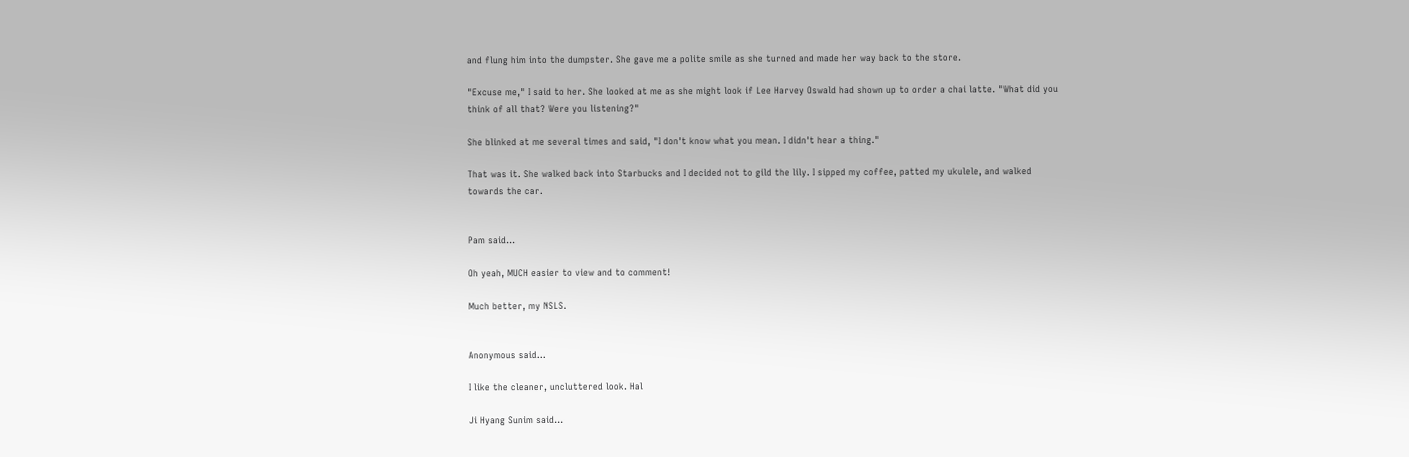and flung him into the dumpster. She gave me a polite smile as she turned and made her way back to the store.

"Excuse me," I said to her. She looked at me as she might look if Lee Harvey Oswald had shown up to order a chai latte. "What did you think of all that? Were you listening?"

She blinked at me several times and said, "I don't know what you mean. I didn't hear a thing."

That was it. She walked back into Starbucks and I decided not to gild the lily. I sipped my coffee, patted my ukulele, and walked towards the car.


Pam said...

Oh yeah, MUCH easier to view and to comment!

Much better, my NSLS.


Anonymous said...

I like the cleaner, uncluttered look. Hal

Ji Hyang Sunim said...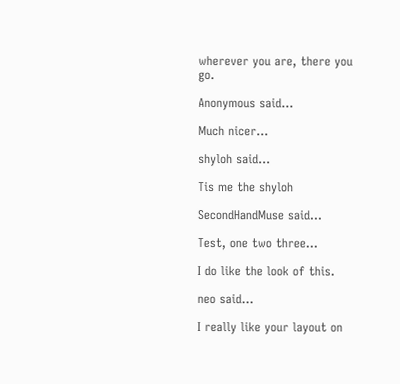wherever you are, there you go.

Anonymous said...

Much nicer...

shyloh said...

Tis me the shyloh

SecondHandMuse said...

Test, one two three...

I do like the look of this.

neo said...

I really like your layout on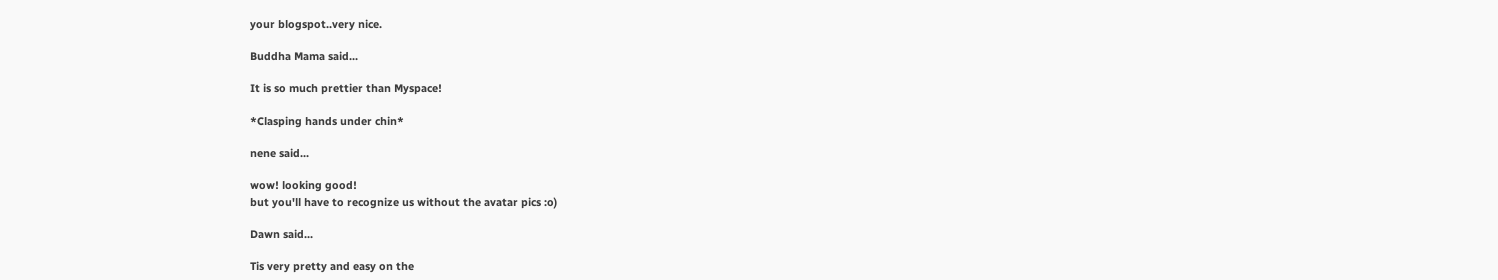your blogspot..very nice.

Buddha Mama said...

It is so much prettier than Myspace!

*Clasping hands under chin*

nene said...

wow! looking good!
but you'll have to recognize us without the avatar pics :o)

Dawn said...

Tis very pretty and easy on the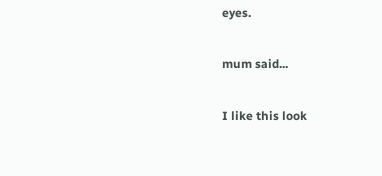eyes.

mum said...

I like this look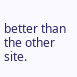better than the other site.